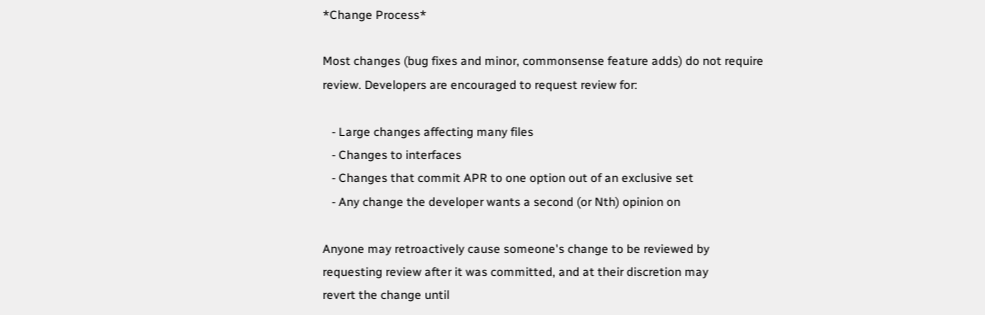*Change Process*

Most changes (bug fixes and minor, commonsense feature adds) do not require
review. Developers are encouraged to request review for:

   - Large changes affecting many files
   - Changes to interfaces
   - Changes that commit APR to one option out of an exclusive set
   - Any change the developer wants a second (or Nth) opinion on

Anyone may retroactively cause someone's change to be reviewed by
requesting review after it was committed, and at their discretion may
revert the change until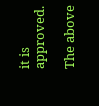it is approved.

The above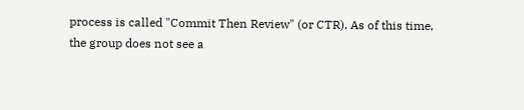process is called "Commit Then Review" (or CTR). As of this time,
the group does not see a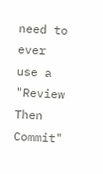need to ever use a "Review Then Commit"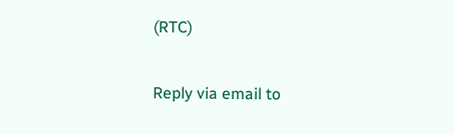(RTC)

Reply via email to